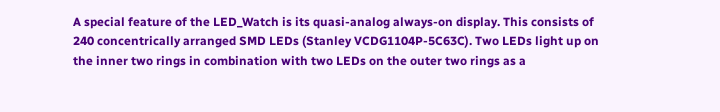A special feature of the LED_Watch is its quasi-analog always-on display. This consists of 240 concentrically arranged SMD LEDs (Stanley VCDG1104P-5C63C). Two LEDs light up on the inner two rings in combination with two LEDs on the outer two rings as a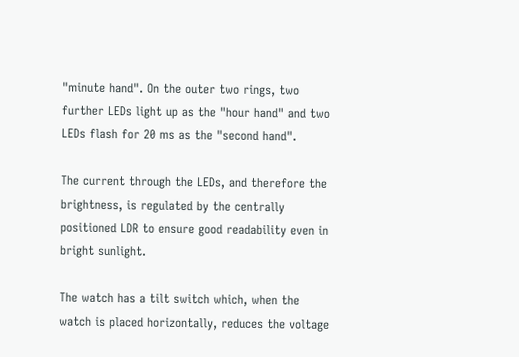"minute hand". On the outer two rings, two further LEDs light up as the "hour hand" and two LEDs flash for 20 ms as the "second hand".

The current through the LEDs, and therefore the brightness, is regulated by the centrally positioned LDR to ensure good readability even in bright sunlight.

The watch has a tilt switch which, when the watch is placed horizontally, reduces the voltage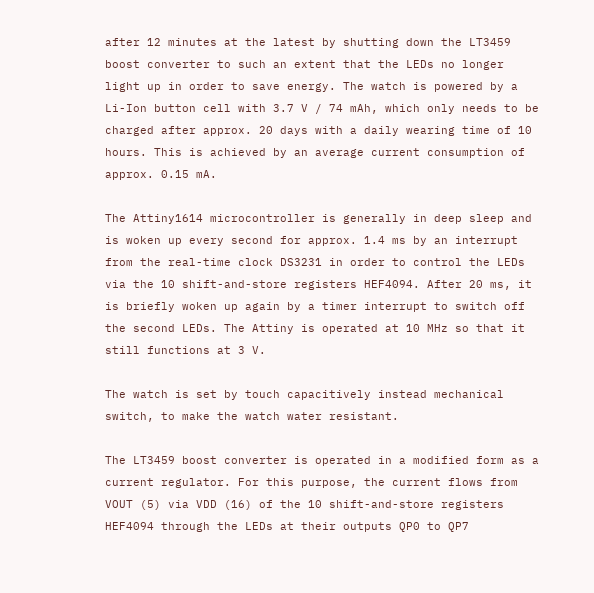after 12 minutes at the latest by shutting down the LT3459 boost converter to such an extent that the LEDs no longer light up in order to save energy. The watch is powered by a Li-Ion button cell with 3.7 V / 74 mAh, which only needs to be charged after approx. 20 days with a daily wearing time of 10 hours. This is achieved by an average current consumption of approx. 0.15 mA.

The Attiny1614 microcontroller is generally in deep sleep and is woken up every second for approx. 1.4 ms by an interrupt from the real-time clock DS3231 in order to control the LEDs via the 10 shift-and-store registers HEF4094. After 20 ms, it is briefly woken up again by a timer interrupt to switch off the second LEDs. The Attiny is operated at 10 MHz so that it still functions at 3 V.

The watch is set by touch capacitively instead mechanical switch, to make the watch water resistant.

The LT3459 boost converter is operated in a modified form as a current regulator. For this purpose, the current flows from VOUT (5) via VDD (16) of the 10 shift-and-store registers HEF4094 through the LEDs at their outputs QP0 to QP7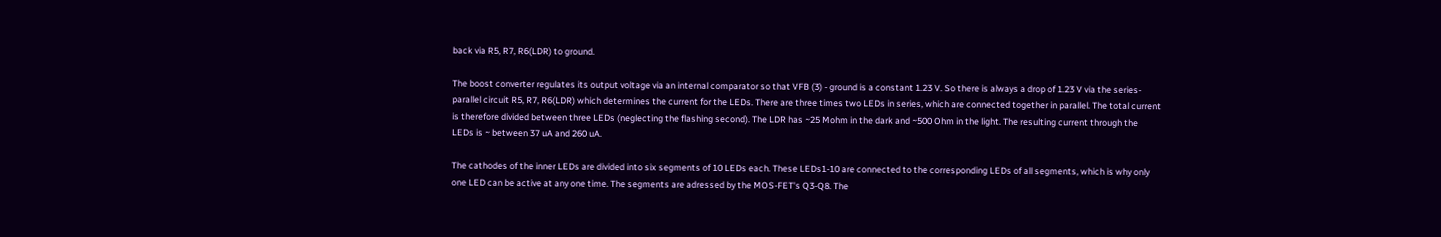back via R5, R7, R6(LDR) to ground.

The boost converter regulates its output voltage via an internal comparator so that VFB (3) - ground is a constant 1.23 V. So there is always a drop of 1.23 V via the series-parallel circuit R5, R7, R6(LDR) which determines the current for the LEDs. There are three times two LEDs in series, which are connected together in parallel. The total current is therefore divided between three LEDs (neglecting the flashing second). The LDR has ~25 Mohm in the dark and ~500 Ohm in the light. The resulting current through the LEDs is ~ between 37 uA and 260 uA.

The cathodes of the inner LEDs are divided into six segments of 10 LEDs each. These LEDs1-10 are connected to the corresponding LEDs of all segments, which is why only one LED can be active at any one time. The segments are adressed by the MOS-FET's Q3-Q8. The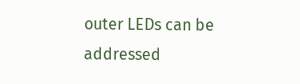outer LEDs can be addressed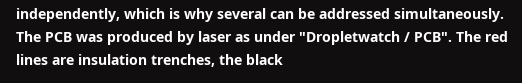independently, which is why several can be addressed simultaneously. The PCB was produced by laser as under "Dropletwatch / PCB". The red lines are insulation trenches, the black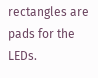rectangles are pads for the LEDs.